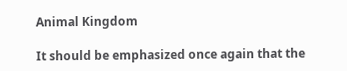Animal Kingdom

It should be emphasized once again that the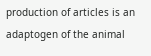production of articles is an adaptogen of the animal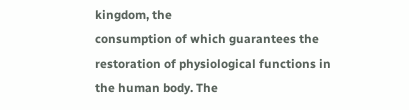kingdom, the
consumption of which guarantees the restoration of physiological functions in the human body. The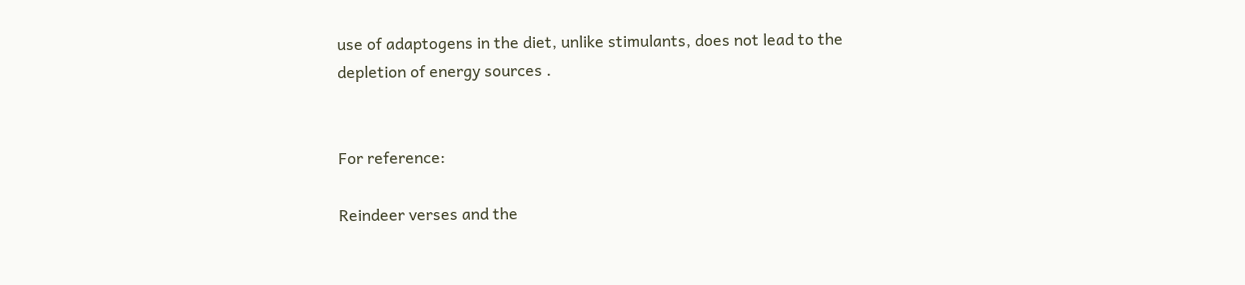use of adaptogens in the diet, unlike stimulants, does not lead to the
depletion of energy sources .


For reference:

Reindeer verses and the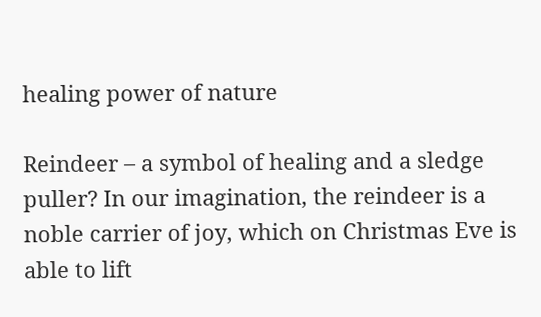healing power of nature

Reindeer – a symbol of healing and a sledge puller? In our imagination, the reindeer is a noble carrier of joy, which on Christmas Eve is able to lift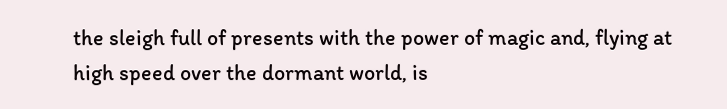the sleigh full of presents with the power of magic and, flying at high speed over the dormant world, is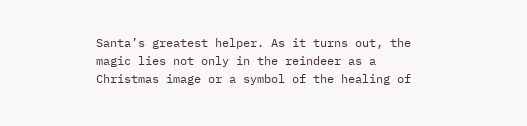Santa’s greatest helper. As it turns out, the magic lies not only in the reindeer as a Christmas image or a symbol of the healing of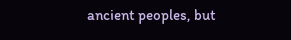ancient peoples, but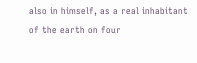also in himself, as a real inhabitant of the earth on four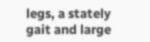legs, a stately gait and large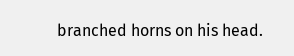branched horns on his head.